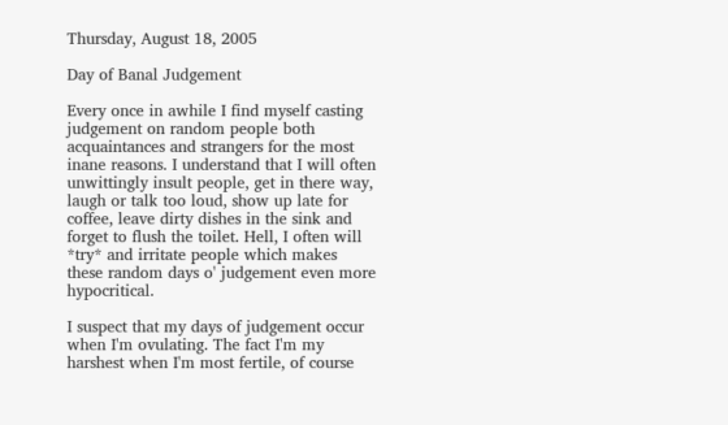Thursday, August 18, 2005

Day of Banal Judgement

Every once in awhile I find myself casting judgement on random people both acquaintances and strangers for the most inane reasons. I understand that I will often unwittingly insult people, get in there way, laugh or talk too loud, show up late for coffee, leave dirty dishes in the sink and forget to flush the toilet. Hell, I often will *try* and irritate people which makes these random days o' judgement even more hypocritical.

I suspect that my days of judgement occur when I'm ovulating. The fact I'm my harshest when I'm most fertile, of course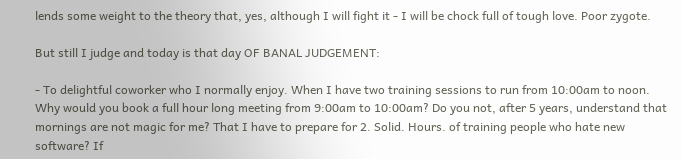lends some weight to the theory that, yes, although I will fight it - I will be chock full of tough love. Poor zygote.

But still I judge and today is that day OF BANAL JUDGEMENT:

- To delightful coworker who I normally enjoy. When I have two training sessions to run from 10:00am to noon. Why would you book a full hour long meeting from 9:00am to 10:00am? Do you not, after 5 years, understand that mornings are not magic for me? That I have to prepare for 2. Solid. Hours. of training people who hate new software? If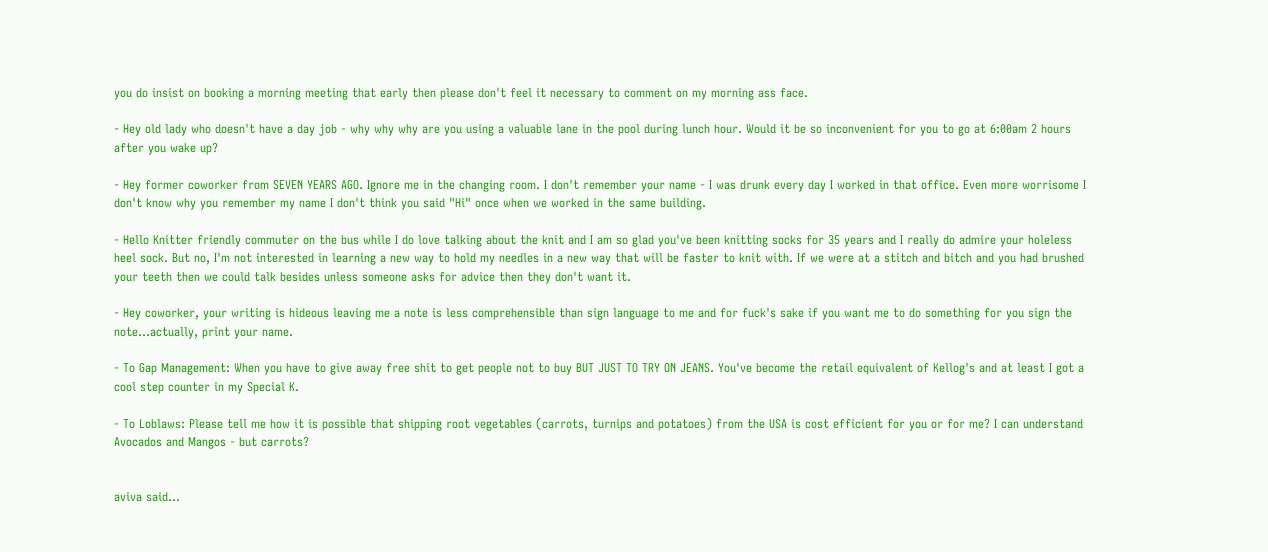you do insist on booking a morning meeting that early then please don't feel it necessary to comment on my morning ass face.

- Hey old lady who doesn't have a day job - why why why are you using a valuable lane in the pool during lunch hour. Would it be so inconvenient for you to go at 6:00am 2 hours after you wake up?

- Hey former coworker from SEVEN YEARS AGO. Ignore me in the changing room. I don't remember your name - I was drunk every day I worked in that office. Even more worrisome I don't know why you remember my name I don't think you said "Hi" once when we worked in the same building.

- Hello Knitter friendly commuter on the bus while I do love talking about the knit and I am so glad you've been knitting socks for 35 years and I really do admire your holeless heel sock. But no, I'm not interested in learning a new way to hold my needles in a new way that will be faster to knit with. If we were at a stitch and bitch and you had brushed your teeth then we could talk besides unless someone asks for advice then they don't want it.

- Hey coworker, your writing is hideous leaving me a note is less comprehensible than sign language to me and for fuck's sake if you want me to do something for you sign the note...actually, print your name.

- To Gap Management: When you have to give away free shit to get people not to buy BUT JUST TO TRY ON JEANS. You've become the retail equivalent of Kellog's and at least I got a cool step counter in my Special K.

- To Loblaws: Please tell me how it is possible that shipping root vegetables (carrots, turnips and potatoes) from the USA is cost efficient for you or for me? I can understand Avocados and Mangos - but carrots?


aviva said...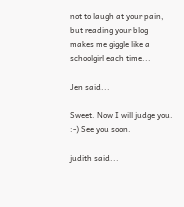not to laugh at your pain, but reading your blog makes me giggle like a schoolgirl each time...

Jen said...

Sweet. Now I will judge you. :-) See you soon.

judith said...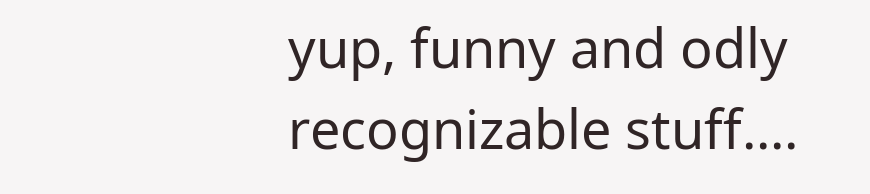yup, funny and odly recognizable stuff....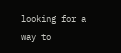looking for a way to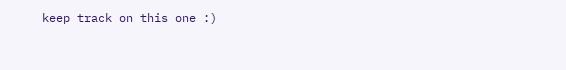keep track on this one :)